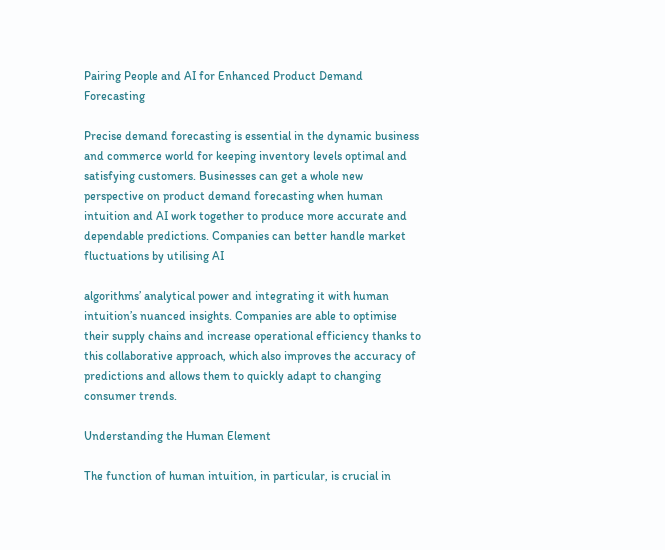Pairing People and AI for Enhanced Product Demand Forecasting

Precise demand forecasting is essential in the dynamic business and commerce world for keeping inventory levels optimal and satisfying customers. Businesses can get a whole new perspective on product demand forecasting when human intuition and AI work together to produce more accurate and dependable predictions. Companies can better handle market fluctuations by utilising AI

algorithms’ analytical power and integrating it with human intuition’s nuanced insights. Companies are able to optimise their supply chains and increase operational efficiency thanks to this collaborative approach, which also improves the accuracy of predictions and allows them to quickly adapt to changing consumer trends.

Understanding the Human Element

The function of human intuition, in particular, is crucial in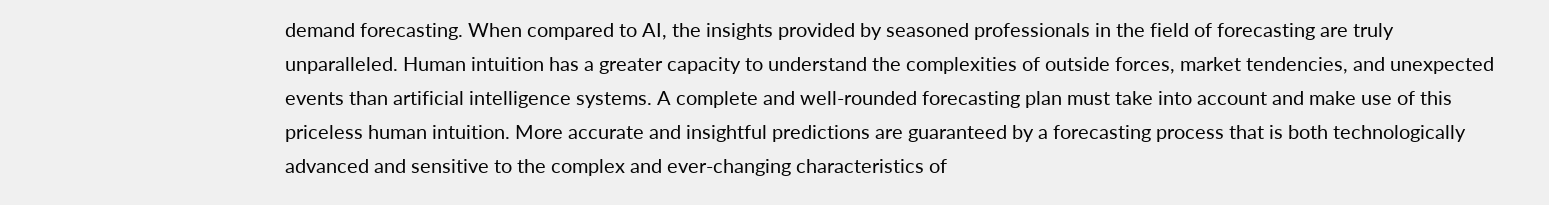demand forecasting. When compared to AI, the insights provided by seasoned professionals in the field of forecasting are truly unparalleled. Human intuition has a greater capacity to understand the complexities of outside forces, market tendencies, and unexpected events than artificial intelligence systems. A complete and well-rounded forecasting plan must take into account and make use of this priceless human intuition. More accurate and insightful predictions are guaranteed by a forecasting process that is both technologically advanced and sensitive to the complex and ever-changing characteristics of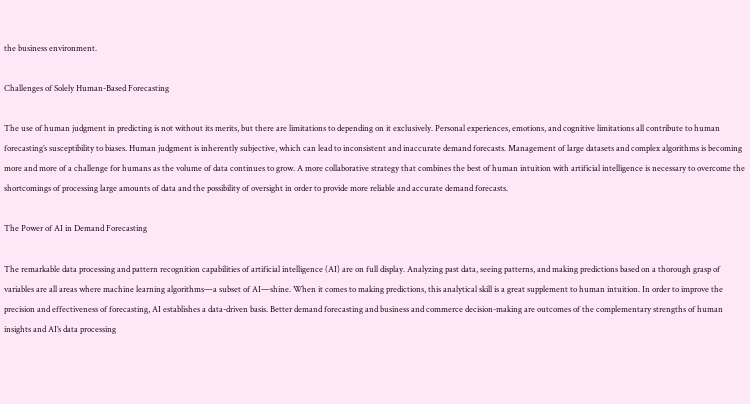the business environment.

Challenges of Solely Human-Based Forecasting

The use of human judgment in predicting is not without its merits, but there are limitations to depending on it exclusively. Personal experiences, emotions, and cognitive limitations all contribute to human forecasting’s susceptibility to biases. Human judgment is inherently subjective, which can lead to inconsistent and inaccurate demand forecasts. Management of large datasets and complex algorithms is becoming more and more of a challenge for humans as the volume of data continues to grow. A more collaborative strategy that combines the best of human intuition with artificial intelligence is necessary to overcome the shortcomings of processing large amounts of data and the possibility of oversight in order to provide more reliable and accurate demand forecasts.

The Power of AI in Demand Forecasting

The remarkable data processing and pattern recognition capabilities of artificial intelligence (AI) are on full display. Analyzing past data, seeing patterns, and making predictions based on a thorough grasp of variables are all areas where machine learning algorithms—a subset of AI—shine. When it comes to making predictions, this analytical skill is a great supplement to human intuition. In order to improve the precision and effectiveness of forecasting, AI establishes a data-driven basis. Better demand forecasting and business and commerce decision-making are outcomes of the complementary strengths of human insights and AI’s data processing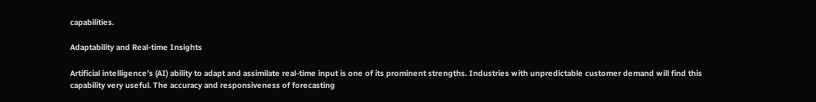capabilities.

Adaptability and Real-time Insights

Artificial intelligence’s (AI) ability to adapt and assimilate real-time input is one of its prominent strengths. Industries with unpredictable customer demand will find this capability very useful. The accuracy and responsiveness of forecasting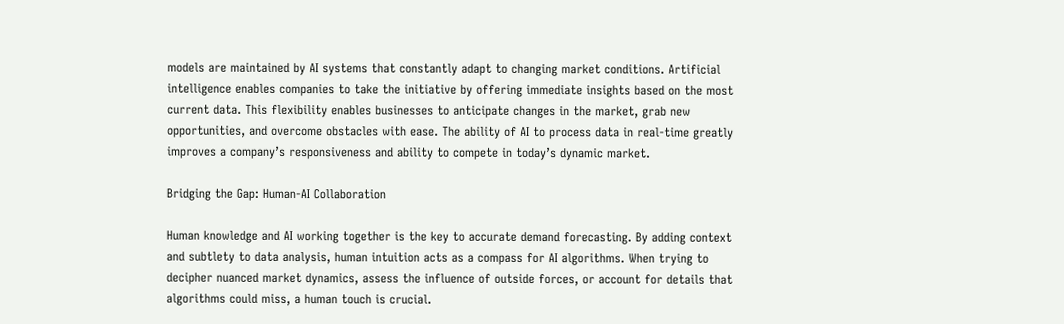models are maintained by AI systems that constantly adapt to changing market conditions. Artificial intelligence enables companies to take the initiative by offering immediate insights based on the most current data. This flexibility enables businesses to anticipate changes in the market, grab new opportunities, and overcome obstacles with ease. The ability of AI to process data in real-time greatly improves a company’s responsiveness and ability to compete in today’s dynamic market.

Bridging the Gap: Human-AI Collaboration

Human knowledge and AI working together is the key to accurate demand forecasting. By adding context and subtlety to data analysis, human intuition acts as a compass for AI algorithms. When trying to decipher nuanced market dynamics, assess the influence of outside forces, or account for details that algorithms could miss, a human touch is crucial.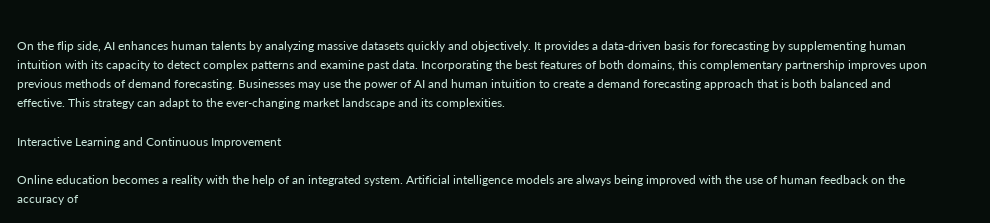On the flip side, AI enhances human talents by analyzing massive datasets quickly and objectively. It provides a data-driven basis for forecasting by supplementing human intuition with its capacity to detect complex patterns and examine past data. Incorporating the best features of both domains, this complementary partnership improves upon previous methods of demand forecasting. Businesses may use the power of AI and human intuition to create a demand forecasting approach that is both balanced and effective. This strategy can adapt to the ever-changing market landscape and its complexities.

Interactive Learning and Continuous Improvement

Online education becomes a reality with the help of an integrated system. Artificial intelligence models are always being improved with the use of human feedback on the accuracy of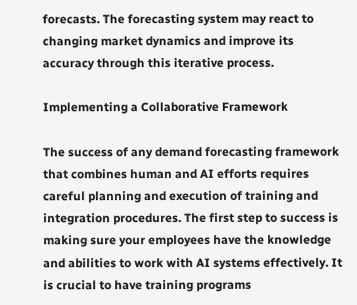forecasts. The forecasting system may react to changing market dynamics and improve its accuracy through this iterative process.

Implementing a Collaborative Framework

The success of any demand forecasting framework that combines human and AI efforts requires careful planning and execution of training and integration procedures. The first step to success is making sure your employees have the knowledge and abilities to work with AI systems effectively. It is crucial to have training programs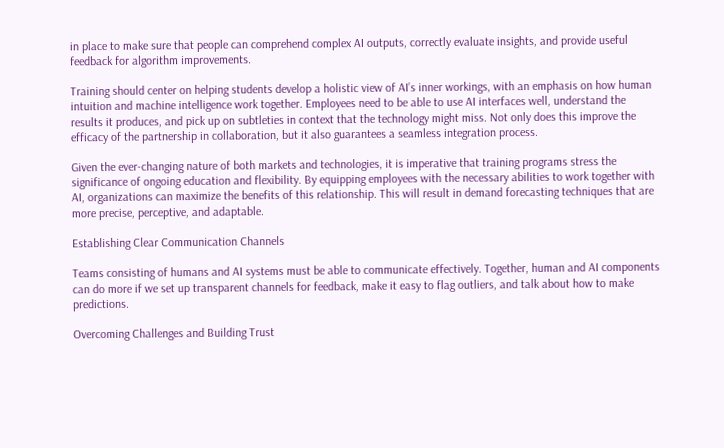in place to make sure that people can comprehend complex AI outputs, correctly evaluate insights, and provide useful feedback for algorithm improvements.

Training should center on helping students develop a holistic view of AI’s inner workings, with an emphasis on how human intuition and machine intelligence work together. Employees need to be able to use AI interfaces well, understand the results it produces, and pick up on subtleties in context that the technology might miss. Not only does this improve the efficacy of the partnership in collaboration, but it also guarantees a seamless integration process.

Given the ever-changing nature of both markets and technologies, it is imperative that training programs stress the significance of ongoing education and flexibility. By equipping employees with the necessary abilities to work together with AI, organizations can maximize the benefits of this relationship. This will result in demand forecasting techniques that are more precise, perceptive, and adaptable.

Establishing Clear Communication Channels

Teams consisting of humans and AI systems must be able to communicate effectively. Together, human and AI components can do more if we set up transparent channels for feedback, make it easy to flag outliers, and talk about how to make predictions.

Overcoming Challenges and Building Trust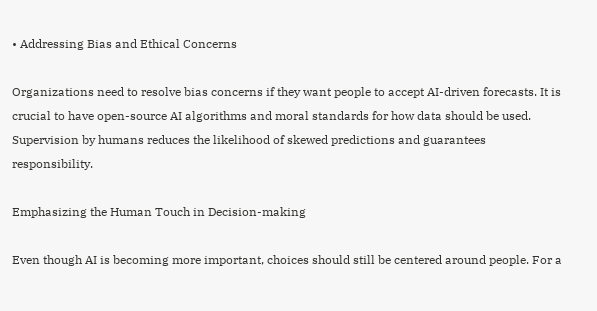• Addressing Bias and Ethical Concerns

Organizations need to resolve bias concerns if they want people to accept AI-driven forecasts. It is crucial to have open-source AI algorithms and moral standards for how data should be used. Supervision by humans reduces the likelihood of skewed predictions and guarantees responsibility.

Emphasizing the Human Touch in Decision-making

Even though AI is becoming more important, choices should still be centered around people. For a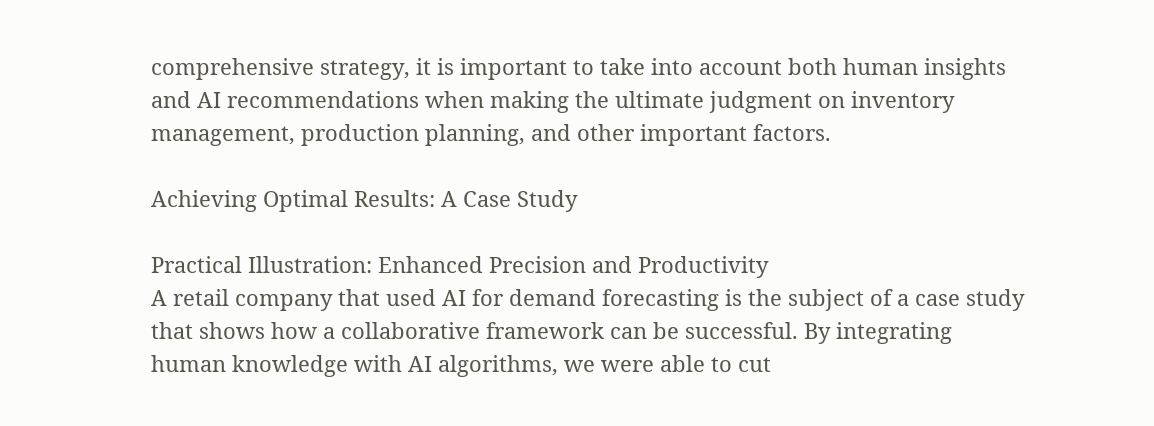comprehensive strategy, it is important to take into account both human insights and AI recommendations when making the ultimate judgment on inventory management, production planning, and other important factors.

Achieving Optimal Results: A Case Study

Practical Illustration: Enhanced Precision and Productivity
A retail company that used AI for demand forecasting is the subject of a case study that shows how a collaborative framework can be successful. By integrating human knowledge with AI algorithms, we were able to cut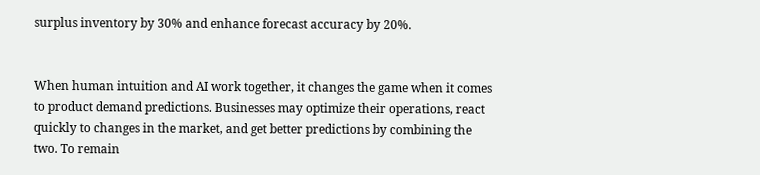surplus inventory by 30% and enhance forecast accuracy by 20%.


When human intuition and AI work together, it changes the game when it comes to product demand predictions. Businesses may optimize their operations, react quickly to changes in the market, and get better predictions by combining the two. To remain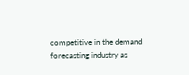competitive in the demand forecasting industry as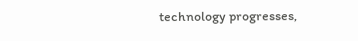technology progresses,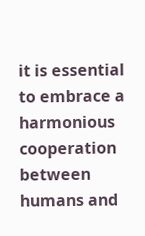it is essential to embrace a harmonious cooperation between humans and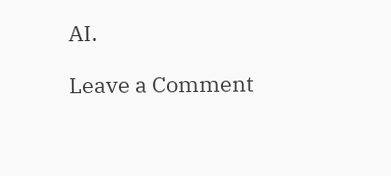AI.

Leave a Comment